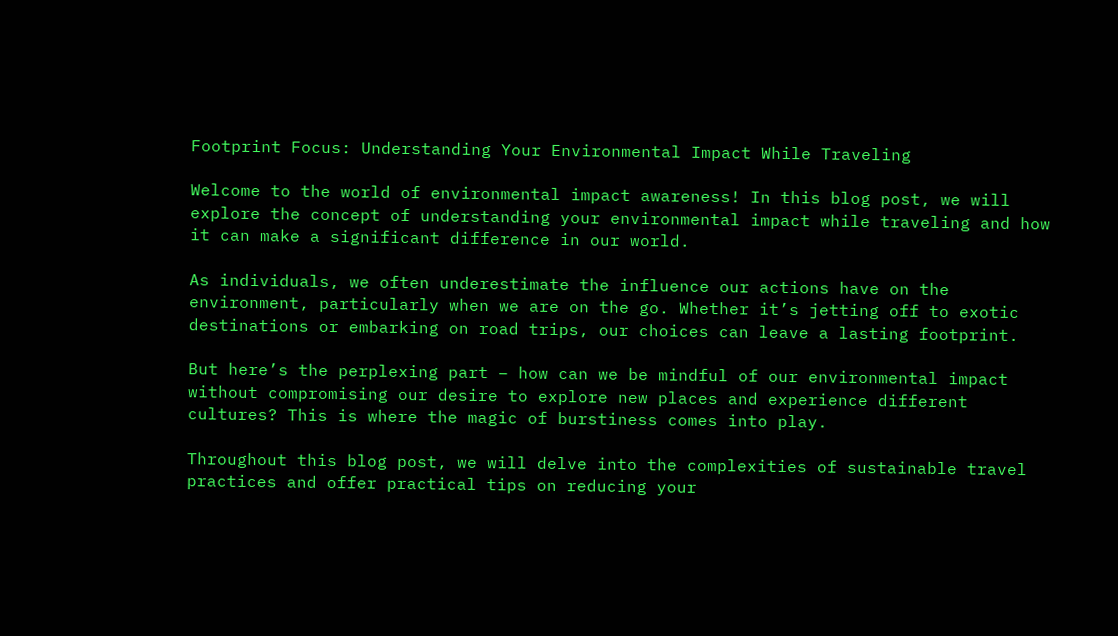Footprint Focus: Understanding Your Environmental Impact While Traveling

Welcome to the world of environmental impact awareness! In this blog post, we will explore the concept of understanding your environmental impact while traveling and how it can make a significant difference in our world.

As individuals, we often underestimate the influence our actions have on the environment, particularly when we are on the go. Whether it’s jetting off to exotic destinations or embarking on road trips, our choices can leave a lasting footprint.

But here’s the perplexing part – how can we be mindful of our environmental impact without compromising our desire to explore new places and experience different cultures? This is where the magic of burstiness comes into play.

Throughout this blog post, we will delve into the complexities of sustainable travel practices and offer practical tips on reducing your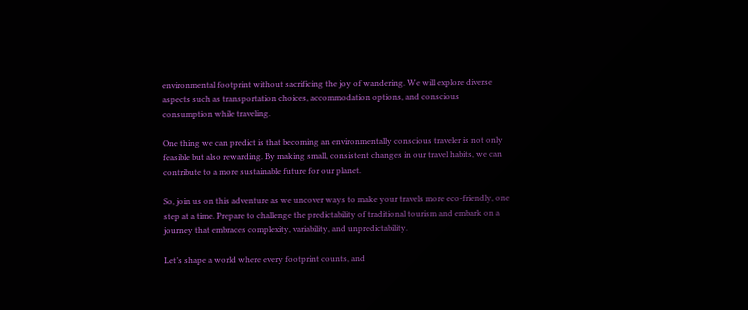environmental footprint without sacrificing the joy of wandering. We will explore diverse aspects such as transportation choices, accommodation options, and conscious consumption while traveling.

One thing we can predict is that becoming an environmentally conscious traveler is not only feasible but also rewarding. By making small, consistent changes in our travel habits, we can contribute to a more sustainable future for our planet.

So, join us on this adventure as we uncover ways to make your travels more eco-friendly, one step at a time. Prepare to challenge the predictability of traditional tourism and embark on a journey that embraces complexity, variability, and unpredictability.

Let’s shape a world where every footprint counts, and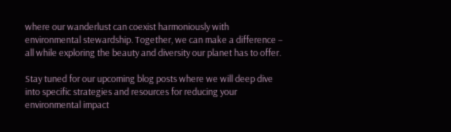where our wanderlust can coexist harmoniously with environmental stewardship. Together, we can make a difference – all while exploring the beauty and diversity our planet has to offer.

Stay tuned for our upcoming blog posts where we will deep dive into specific strategies and resources for reducing your environmental impact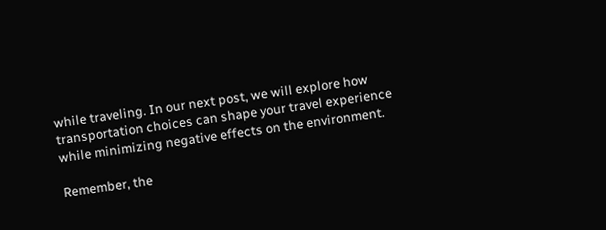while traveling. In our next post, we will explore how transportation choices can shape your travel experience while minimizing negative effects on the environment.

Remember, the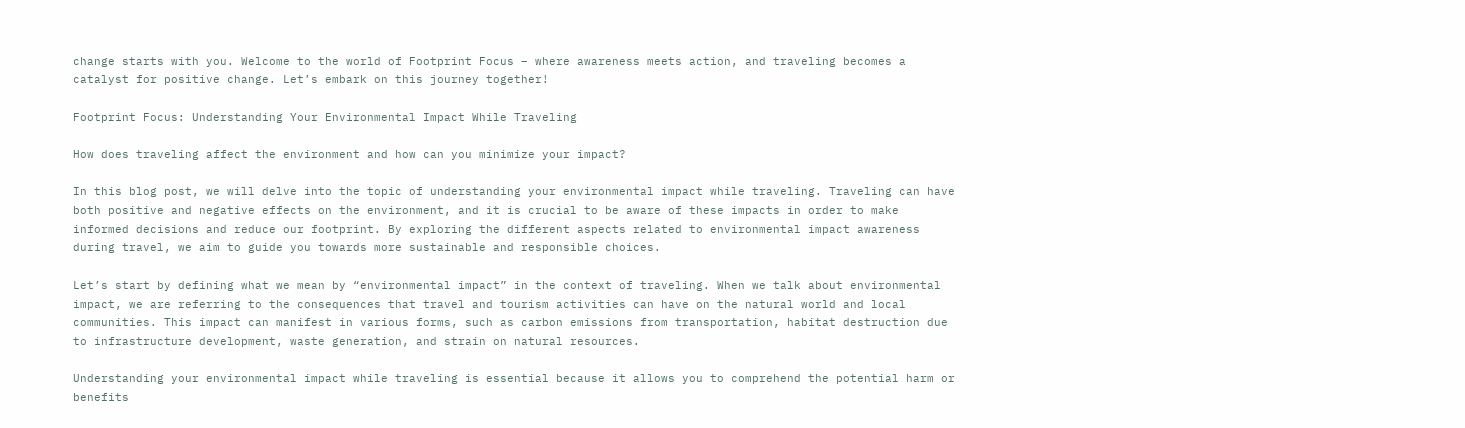change starts with you. Welcome to the world of Footprint Focus – where awareness meets action, and traveling becomes a catalyst for positive change. Let’s embark on this journey together!

Footprint Focus: Understanding Your Environmental Impact While Traveling

How does traveling affect the environment and how can you minimize your impact?

In this blog post, we will delve into the topic of understanding your environmental impact while traveling. Traveling can have both positive and negative effects on the environment, and it is crucial to be aware of these impacts in order to make informed decisions and reduce our footprint. By exploring the different aspects related to environmental impact awareness during travel, we aim to guide you towards more sustainable and responsible choices.

Let’s start by defining what we mean by “environmental impact” in the context of traveling. When we talk about environmental impact, we are referring to the consequences that travel and tourism activities can have on the natural world and local communities. This impact can manifest in various forms, such as carbon emissions from transportation, habitat destruction due to infrastructure development, waste generation, and strain on natural resources.

Understanding your environmental impact while traveling is essential because it allows you to comprehend the potential harm or benefits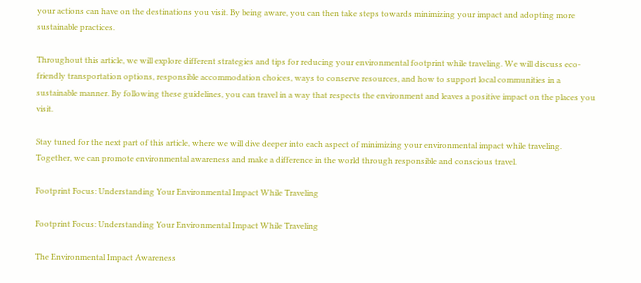your actions can have on the destinations you visit. By being aware, you can then take steps towards minimizing your impact and adopting more sustainable practices.

Throughout this article, we will explore different strategies and tips for reducing your environmental footprint while traveling. We will discuss eco-friendly transportation options, responsible accommodation choices, ways to conserve resources, and how to support local communities in a sustainable manner. By following these guidelines, you can travel in a way that respects the environment and leaves a positive impact on the places you visit.

Stay tuned for the next part of this article, where we will dive deeper into each aspect of minimizing your environmental impact while traveling. Together, we can promote environmental awareness and make a difference in the world through responsible and conscious travel.

Footprint Focus: Understanding Your Environmental Impact While Traveling

Footprint Focus: Understanding Your Environmental Impact While Traveling

The Environmental Impact Awareness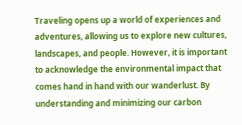Traveling opens up a world of experiences and adventures, allowing us to explore new cultures, landscapes, and people. However, it is important to acknowledge the environmental impact that comes hand in hand with our wanderlust. By understanding and minimizing our carbon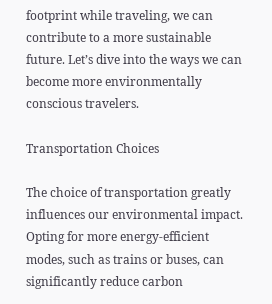footprint while traveling, we can contribute to a more sustainable future. Let’s dive into the ways we can become more environmentally conscious travelers.

Transportation Choices

The choice of transportation greatly influences our environmental impact. Opting for more energy-efficient modes, such as trains or buses, can significantly reduce carbon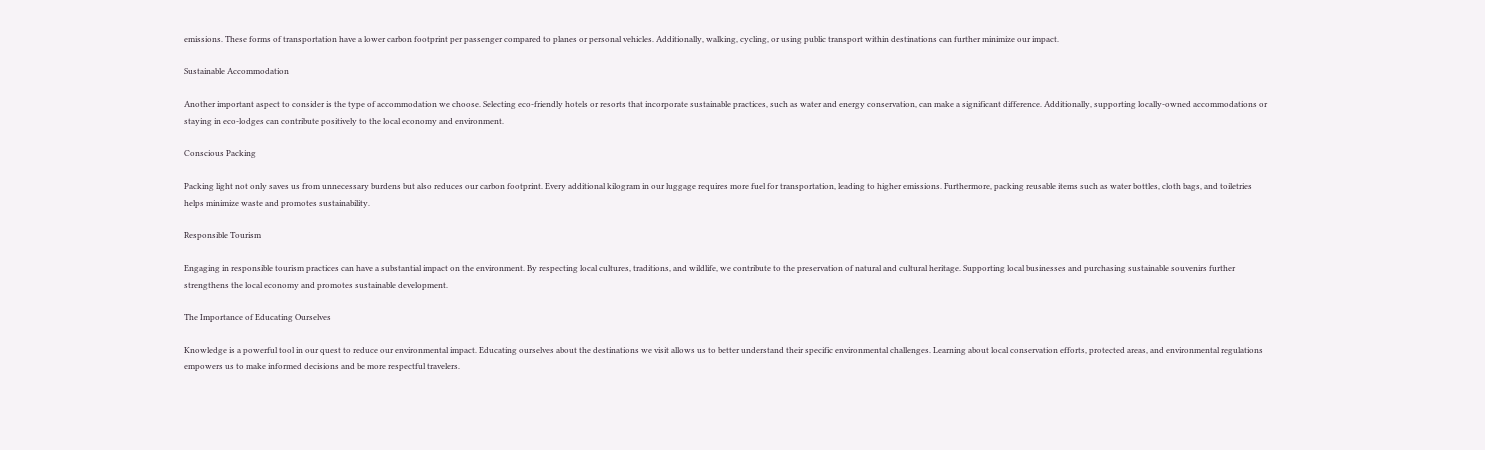emissions. These forms of transportation have a lower carbon footprint per passenger compared to planes or personal vehicles. Additionally, walking, cycling, or using public transport within destinations can further minimize our impact.

Sustainable Accommodation

Another important aspect to consider is the type of accommodation we choose. Selecting eco-friendly hotels or resorts that incorporate sustainable practices, such as water and energy conservation, can make a significant difference. Additionally, supporting locally-owned accommodations or staying in eco-lodges can contribute positively to the local economy and environment.

Conscious Packing

Packing light not only saves us from unnecessary burdens but also reduces our carbon footprint. Every additional kilogram in our luggage requires more fuel for transportation, leading to higher emissions. Furthermore, packing reusable items such as water bottles, cloth bags, and toiletries helps minimize waste and promotes sustainability.

Responsible Tourism

Engaging in responsible tourism practices can have a substantial impact on the environment. By respecting local cultures, traditions, and wildlife, we contribute to the preservation of natural and cultural heritage. Supporting local businesses and purchasing sustainable souvenirs further strengthens the local economy and promotes sustainable development.

The Importance of Educating Ourselves

Knowledge is a powerful tool in our quest to reduce our environmental impact. Educating ourselves about the destinations we visit allows us to better understand their specific environmental challenges. Learning about local conservation efforts, protected areas, and environmental regulations empowers us to make informed decisions and be more respectful travelers.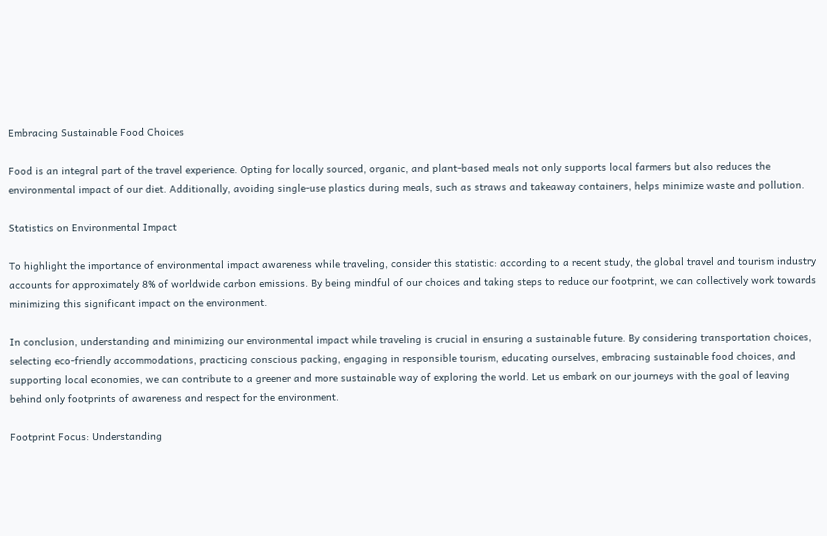Embracing Sustainable Food Choices

Food is an integral part of the travel experience. Opting for locally sourced, organic, and plant-based meals not only supports local farmers but also reduces the environmental impact of our diet. Additionally, avoiding single-use plastics during meals, such as straws and takeaway containers, helps minimize waste and pollution.

Statistics on Environmental Impact

To highlight the importance of environmental impact awareness while traveling, consider this statistic: according to a recent study, the global travel and tourism industry accounts for approximately 8% of worldwide carbon emissions. By being mindful of our choices and taking steps to reduce our footprint, we can collectively work towards minimizing this significant impact on the environment.

In conclusion, understanding and minimizing our environmental impact while traveling is crucial in ensuring a sustainable future. By considering transportation choices, selecting eco-friendly accommodations, practicing conscious packing, engaging in responsible tourism, educating ourselves, embracing sustainable food choices, and supporting local economies, we can contribute to a greener and more sustainable way of exploring the world. Let us embark on our journeys with the goal of leaving behind only footprints of awareness and respect for the environment.

Footprint Focus: Understanding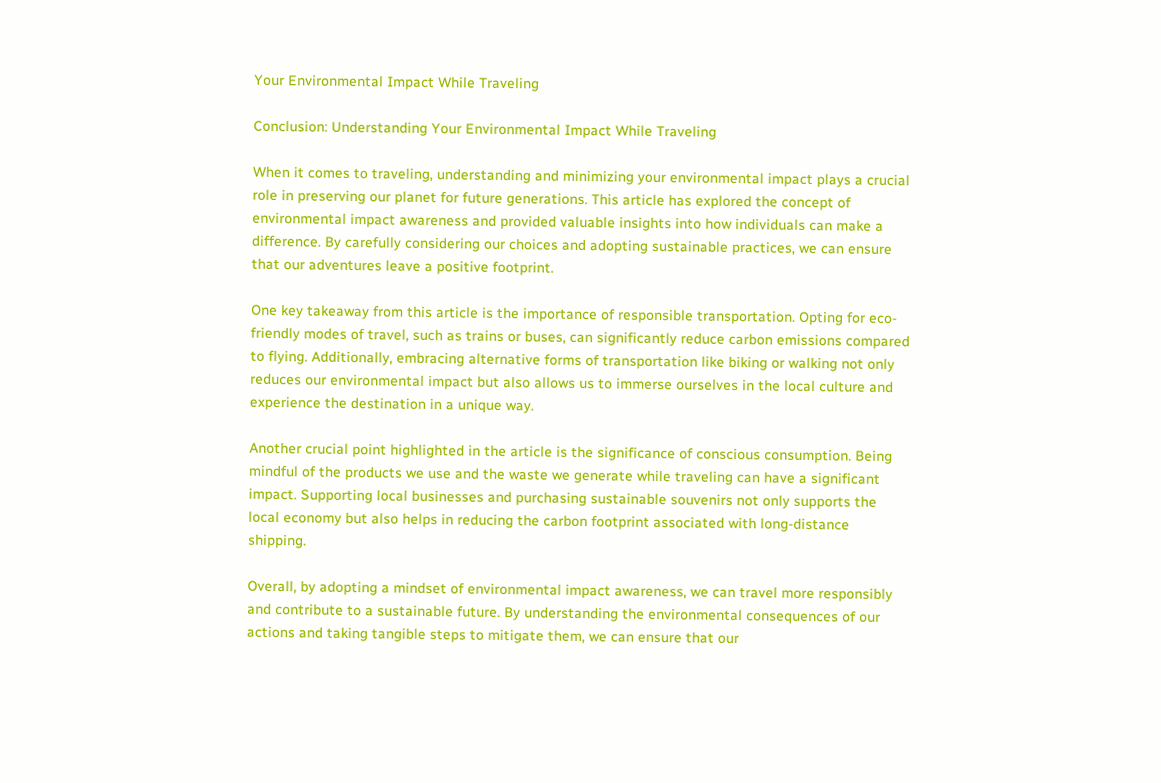Your Environmental Impact While Traveling

Conclusion: Understanding Your Environmental Impact While Traveling

When it comes to traveling, understanding and minimizing your environmental impact plays a crucial role in preserving our planet for future generations. This article has explored the concept of environmental impact awareness and provided valuable insights into how individuals can make a difference. By carefully considering our choices and adopting sustainable practices, we can ensure that our adventures leave a positive footprint.

One key takeaway from this article is the importance of responsible transportation. Opting for eco-friendly modes of travel, such as trains or buses, can significantly reduce carbon emissions compared to flying. Additionally, embracing alternative forms of transportation like biking or walking not only reduces our environmental impact but also allows us to immerse ourselves in the local culture and experience the destination in a unique way.

Another crucial point highlighted in the article is the significance of conscious consumption. Being mindful of the products we use and the waste we generate while traveling can have a significant impact. Supporting local businesses and purchasing sustainable souvenirs not only supports the local economy but also helps in reducing the carbon footprint associated with long-distance shipping.

Overall, by adopting a mindset of environmental impact awareness, we can travel more responsibly and contribute to a sustainable future. By understanding the environmental consequences of our actions and taking tangible steps to mitigate them, we can ensure that our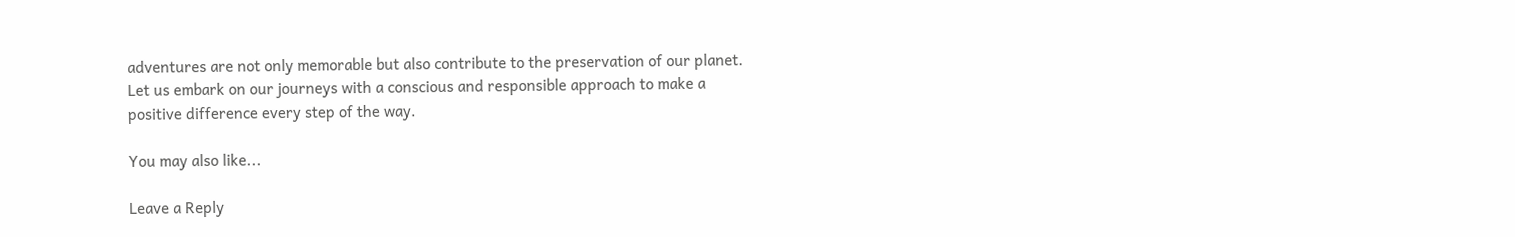adventures are not only memorable but also contribute to the preservation of our planet. Let us embark on our journeys with a conscious and responsible approach to make a positive difference every step of the way.

You may also like...

Leave a Reply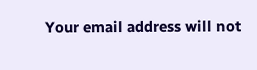Your email address will not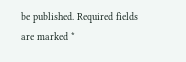be published. Required fields are marked *